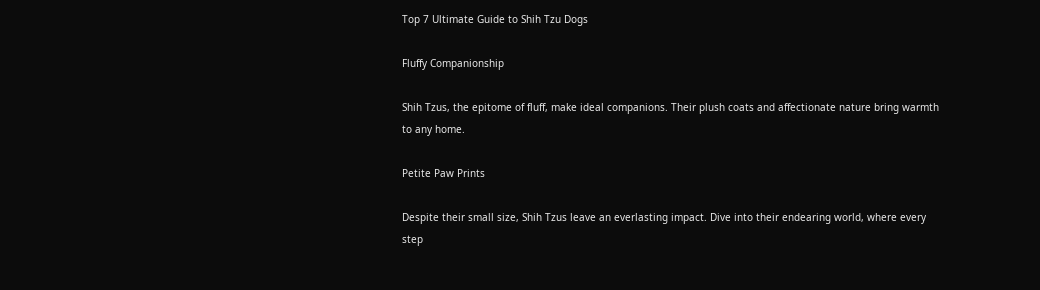Top 7 Ultimate Guide to Shih Tzu Dogs

Fluffy Companionship

Shih Tzus, the epitome of fluff, make ideal companions. Their plush coats and affectionate nature bring warmth to any home.

Petite Paw Prints

Despite their small size, Shih Tzus leave an everlasting impact. Dive into their endearing world, where every step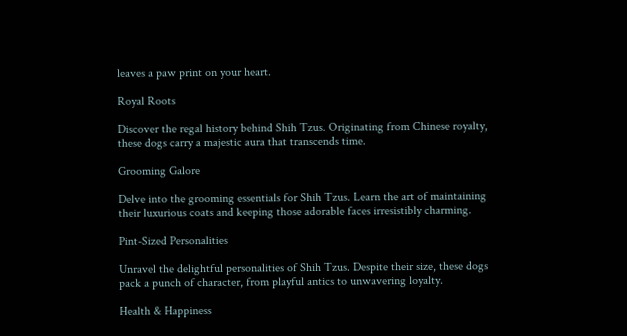leaves a paw print on your heart.

Royal Roots

Discover the regal history behind Shih Tzus. Originating from Chinese royalty, these dogs carry a majestic aura that transcends time.

Grooming Galore

Delve into the grooming essentials for Shih Tzus. Learn the art of maintaining their luxurious coats and keeping those adorable faces irresistibly charming.

Pint-Sized Personalities

Unravel the delightful personalities of Shih Tzus. Despite their size, these dogs pack a punch of character, from playful antics to unwavering loyalty.

Health & Happiness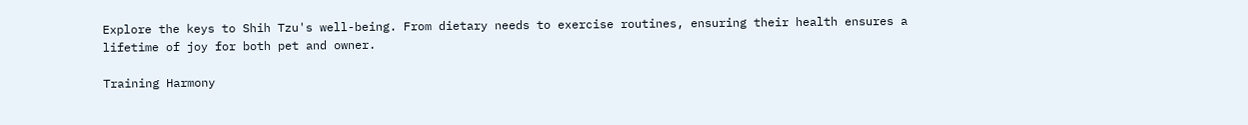Explore the keys to Shih Tzu's well-being. From dietary needs to exercise routines, ensuring their health ensures a lifetime of joy for both pet and owner.

Training Harmony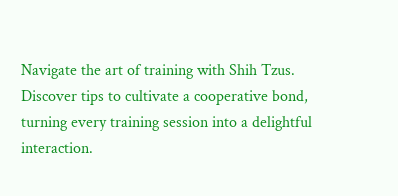Navigate the art of training with Shih Tzus. Discover tips to cultivate a cooperative bond, turning every training session into a delightful interaction.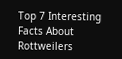Top 7 Interesting Facts About Rottweilers